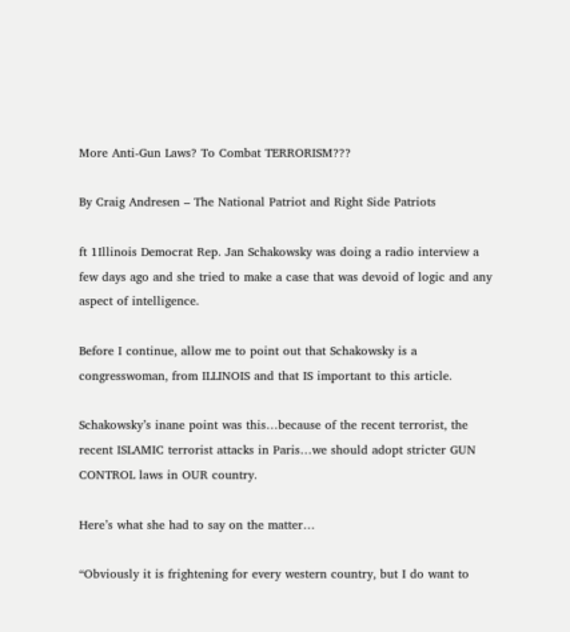More Anti-Gun Laws? To Combat TERRORISM???

By Craig Andresen – The National Patriot and Right Side Patriots

ft 1Illinois Democrat Rep. Jan Schakowsky was doing a radio interview a few days ago and she tried to make a case that was devoid of logic and any aspect of intelligence.

Before I continue, allow me to point out that Schakowsky is a congresswoman, from ILLINOIS and that IS important to this article.

Schakowsky’s inane point was this…because of the recent terrorist, the recent ISLAMIC terrorist attacks in Paris…we should adopt stricter GUN CONTROL laws in OUR country.

Here’s what she had to say on the matter…

“Obviously it is frightening for every western country, but I do want to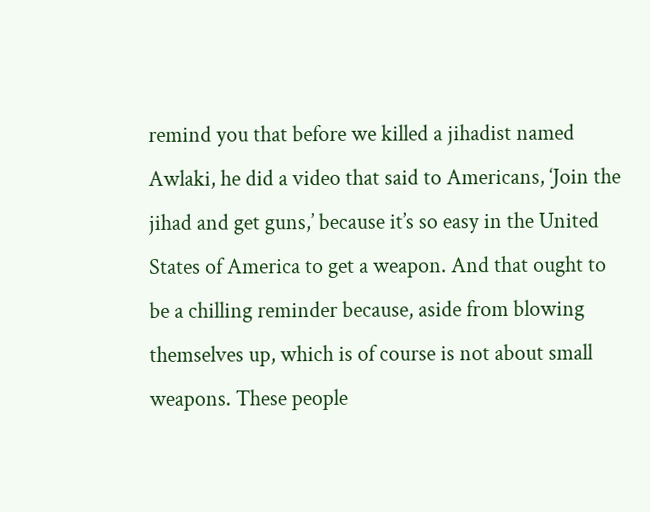remind you that before we killed a jihadist named Awlaki, he did a video that said to Americans, ‘Join the jihad and get guns,’ because it’s so easy in the United States of America to get a weapon. And that ought to be a chilling reminder because, aside from blowing themselves up, which is of course is not about small weapons. These people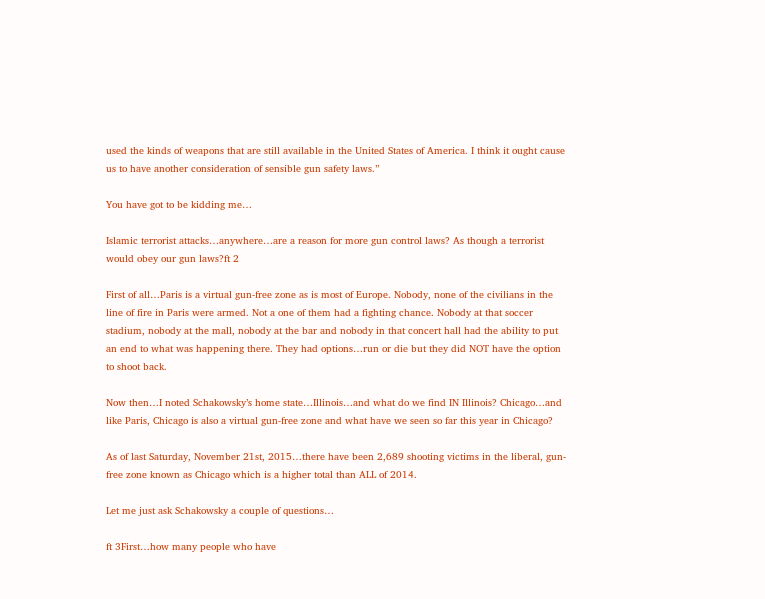used the kinds of weapons that are still available in the United States of America. I think it ought cause us to have another consideration of sensible gun safety laws.”

You have got to be kidding me…

Islamic terrorist attacks…anywhere…are a reason for more gun control laws? As though a terrorist would obey our gun laws?ft 2

First of all…Paris is a virtual gun-free zone as is most of Europe. Nobody, none of the civilians in the line of fire in Paris were armed. Not a one of them had a fighting chance. Nobody at that soccer stadium, nobody at the mall, nobody at the bar and nobody in that concert hall had the ability to put an end to what was happening there. They had options…run or die but they did NOT have the option to shoot back.

Now then…I noted Schakowsky’s home state…Illinois…and what do we find IN Illinois? Chicago…and like Paris, Chicago is also a virtual gun-free zone and what have we seen so far this year in Chicago?

As of last Saturday, November 21st, 2015…there have been 2,689 shooting victims in the liberal, gun-free zone known as Chicago which is a higher total than ALL of 2014.

Let me just ask Schakowsky a couple of questions…

ft 3First…how many people who have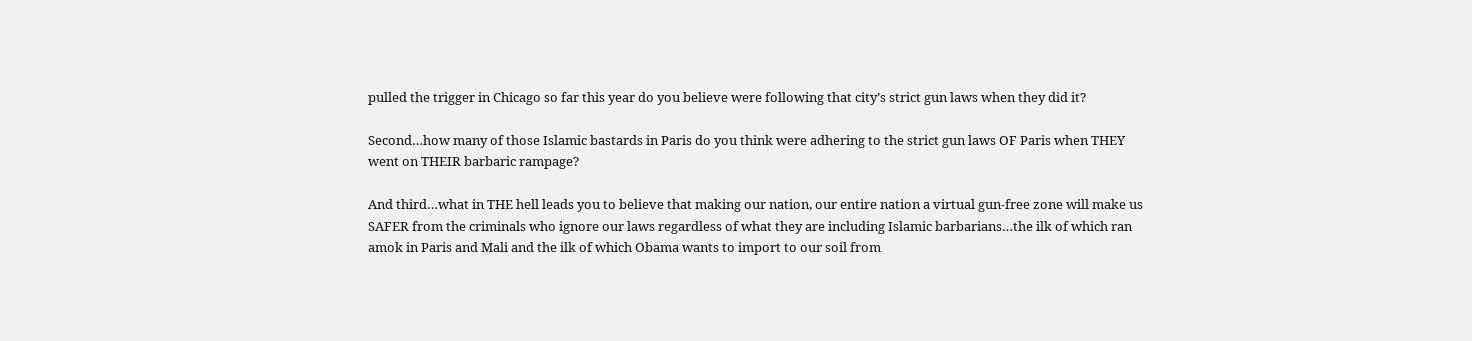pulled the trigger in Chicago so far this year do you believe were following that city’s strict gun laws when they did it?

Second…how many of those Islamic bastards in Paris do you think were adhering to the strict gun laws OF Paris when THEY went on THEIR barbaric rampage?

And third…what in THE hell leads you to believe that making our nation, our entire nation a virtual gun-free zone will make us SAFER from the criminals who ignore our laws regardless of what they are including Islamic barbarians…the ilk of which ran amok in Paris and Mali and the ilk of which Obama wants to import to our soil from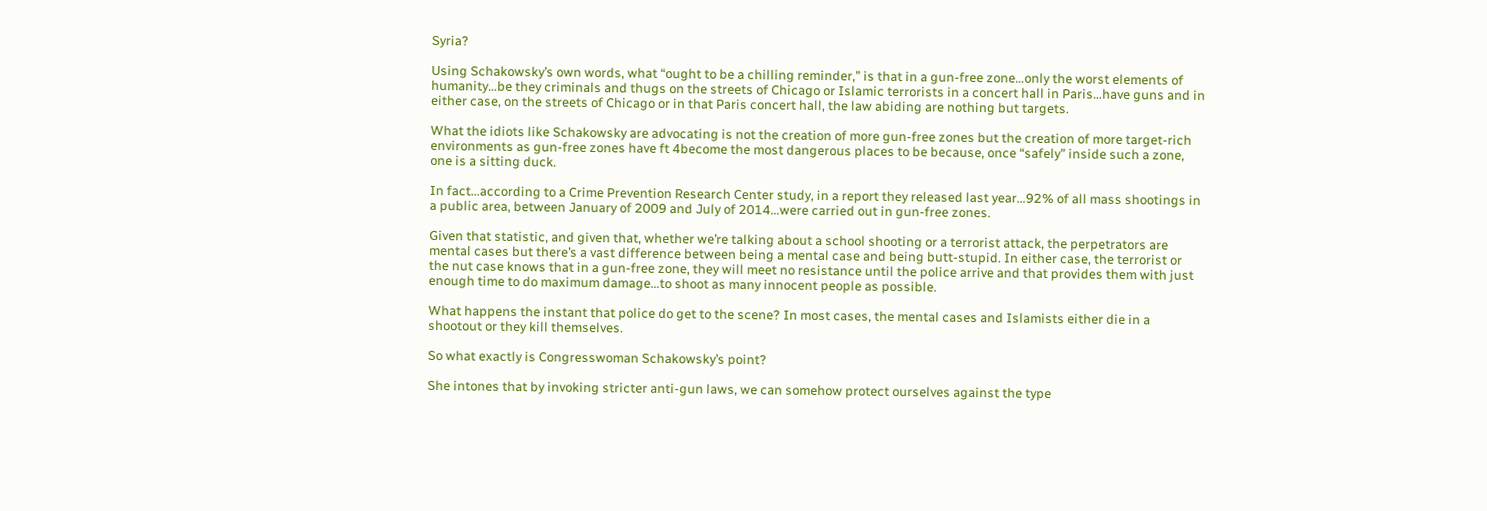Syria?

Using Schakowsky’s own words, what “ought to be a chilling reminder,” is that in a gun-free zone…only the worst elements of humanity…be they criminals and thugs on the streets of Chicago or Islamic terrorists in a concert hall in Paris…have guns and in either case, on the streets of Chicago or in that Paris concert hall, the law abiding are nothing but targets.

What the idiots like Schakowsky are advocating is not the creation of more gun-free zones but the creation of more target-rich environments as gun-free zones have ft 4become the most dangerous places to be because, once “safely” inside such a zone, one is a sitting duck.

In fact…according to a Crime Prevention Research Center study, in a report they released last year…92% of all mass shootings in a public area, between January of 2009 and July of 2014…were carried out in gun-free zones.

Given that statistic, and given that, whether we’re talking about a school shooting or a terrorist attack, the perpetrators are mental cases but there’s a vast difference between being a mental case and being butt-stupid. In either case, the terrorist or the nut case knows that in a gun-free zone, they will meet no resistance until the police arrive and that provides them with just enough time to do maximum damage…to shoot as many innocent people as possible.

What happens the instant that police do get to the scene? In most cases, the mental cases and Islamists either die in a shootout or they kill themselves.

So what exactly is Congresswoman Schakowsky’s point?

She intones that by invoking stricter anti-gun laws, we can somehow protect ourselves against the type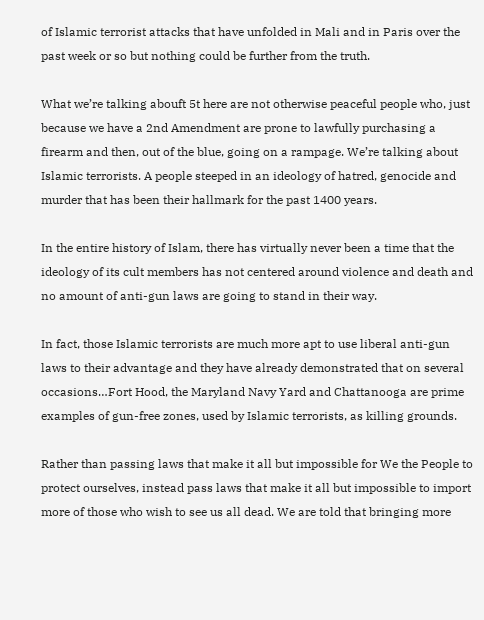of Islamic terrorist attacks that have unfolded in Mali and in Paris over the past week or so but nothing could be further from the truth.

What we’re talking abouft 5t here are not otherwise peaceful people who, just because we have a 2nd Amendment are prone to lawfully purchasing a firearm and then, out of the blue, going on a rampage. We’re talking about Islamic terrorists. A people steeped in an ideology of hatred, genocide and murder that has been their hallmark for the past 1400 years.

In the entire history of Islam, there has virtually never been a time that the ideology of its cult members has not centered around violence and death and no amount of anti-gun laws are going to stand in their way.

In fact, those Islamic terrorists are much more apt to use liberal anti-gun laws to their advantage and they have already demonstrated that on several occasions…Fort Hood, the Maryland Navy Yard and Chattanooga are prime examples of gun-free zones, used by Islamic terrorists, as killing grounds.

Rather than passing laws that make it all but impossible for We the People to protect ourselves, instead pass laws that make it all but impossible to import more of those who wish to see us all dead. We are told that bringing more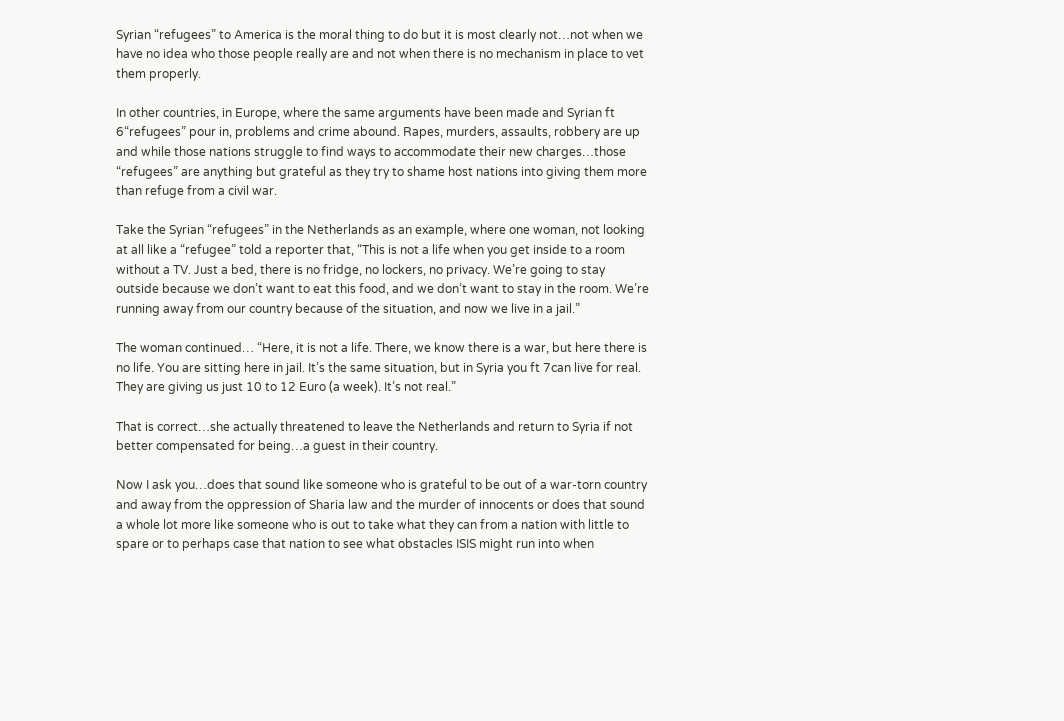Syrian “refugees” to America is the moral thing to do but it is most clearly not…not when we have no idea who those people really are and not when there is no mechanism in place to vet them properly.

In other countries, in Europe, where the same arguments have been made and Syrian ft 6“refugees” pour in, problems and crime abound. Rapes, murders, assaults, robbery are up and while those nations struggle to find ways to accommodate their new charges…those “refugees” are anything but grateful as they try to shame host nations into giving them more than refuge from a civil war.

Take the Syrian “refugees” in the Netherlands as an example, where one woman, not looking at all like a “refugee” told a reporter that, “This is not a life when you get inside to a room without a TV. Just a bed, there is no fridge, no lockers, no privacy. We’re going to stay outside because we don’t want to eat this food, and we don’t want to stay in the room. We’re running away from our country because of the situation, and now we live in a jail.”

The woman continued… “Here, it is not a life. There, we know there is a war, but here there is no life. You are sitting here in jail. It’s the same situation, but in Syria you ft 7can live for real. They are giving us just 10 to 12 Euro (a week). It’s not real.”

That is correct…she actually threatened to leave the Netherlands and return to Syria if not better compensated for being…a guest in their country.

Now I ask you…does that sound like someone who is grateful to be out of a war-torn country and away from the oppression of Sharia law and the murder of innocents or does that sound a whole lot more like someone who is out to take what they can from a nation with little to spare or to perhaps case that nation to see what obstacles ISIS might run into when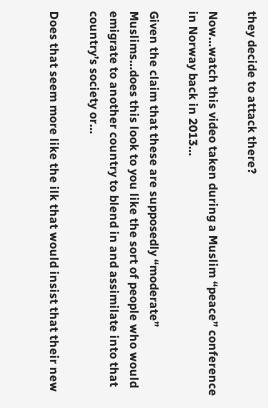they decide to attack there?

Now…watch this video taken during a Muslim “peace” conference in Norway back in 2013…

Given the claim that these are supposedly “moderate” Muslims…does this look to you like the sort of people who would emigrate to another country to blend in and assimilate into that country’s society or…

Does that seem more like the ilk that would insist that their new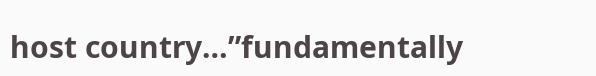host country…”fundamentally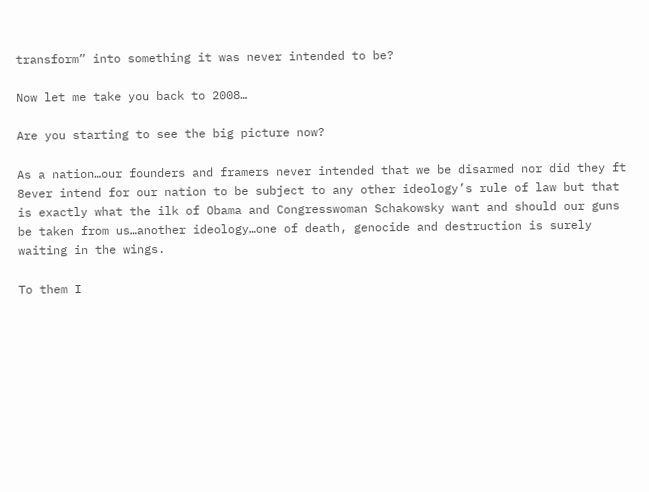transform” into something it was never intended to be?

Now let me take you back to 2008…

Are you starting to see the big picture now?

As a nation…our founders and framers never intended that we be disarmed nor did they ft 8ever intend for our nation to be subject to any other ideology’s rule of law but that is exactly what the ilk of Obama and Congresswoman Schakowsky want and should our guns be taken from us…another ideology…one of death, genocide and destruction is surely waiting in the wings.

To them I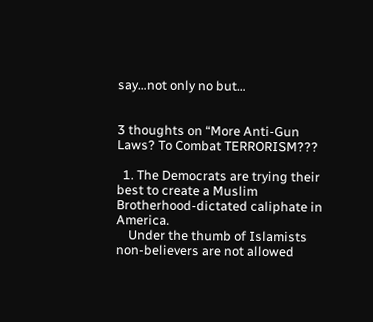say…not only no but…


3 thoughts on “More Anti-Gun Laws? To Combat TERRORISM???

  1. The Democrats are trying their best to create a Muslim Brotherhood-dictated caliphate in America.
    Under the thumb of Islamists non-believers are not allowed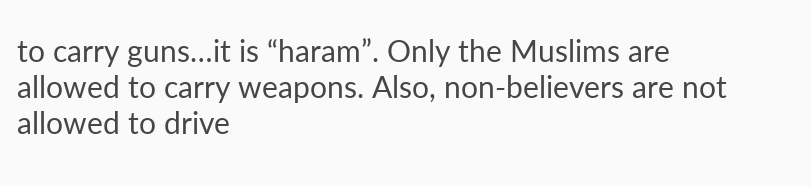to carry guns…it is “haram”. Only the Muslims are allowed to carry weapons. Also, non-believers are not allowed to drive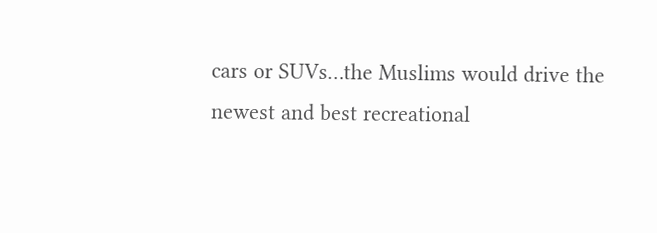cars or SUVs…the Muslims would drive the newest and best recreational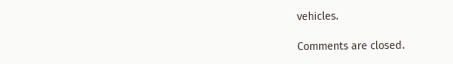vehicles.

Comments are closed.